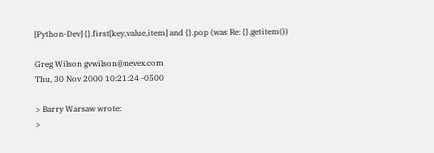[Python-Dev] {}.first[key,value,item] and {}.pop (was Re: {}.getitem())

Greg Wilson gvwilson@nevex.com
Thu, 30 Nov 2000 10:21:24 -0500

> Barry Warsaw wrote:
>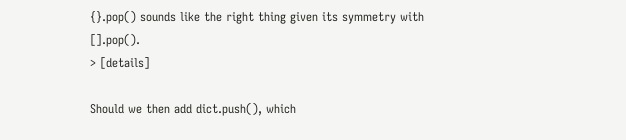{}.pop() sounds like the right thing given its symmetry with [].pop().
> [details]

Should we then add dict.push(), which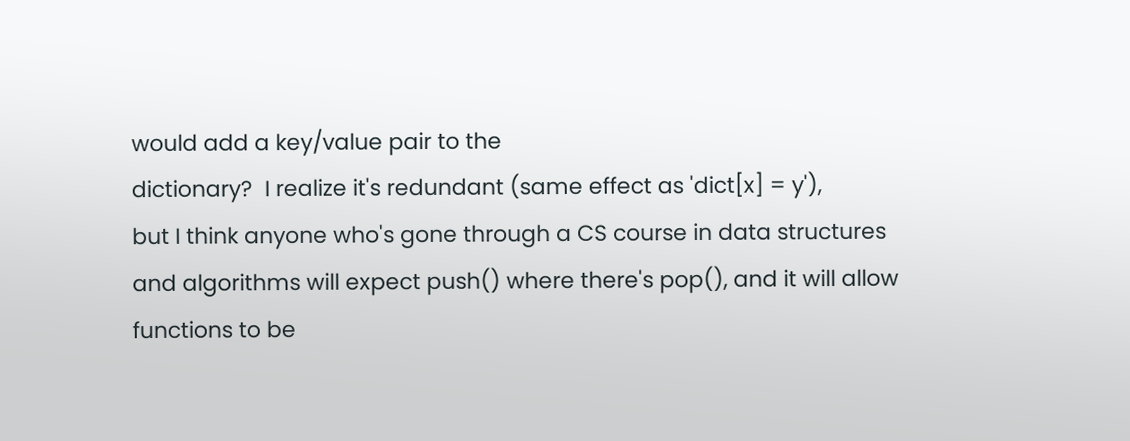would add a key/value pair to the
dictionary?  I realize it's redundant (same effect as 'dict[x] = y'),
but I think anyone who's gone through a CS course in data structures
and algorithms will expect push() where there's pop(), and it will allow
functions to be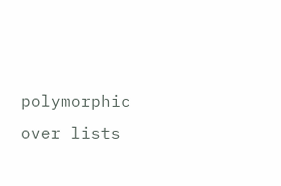polymorphic over lists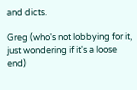and dicts.

Greg (who's not lobbying for it, just wondering if it's a loose end)